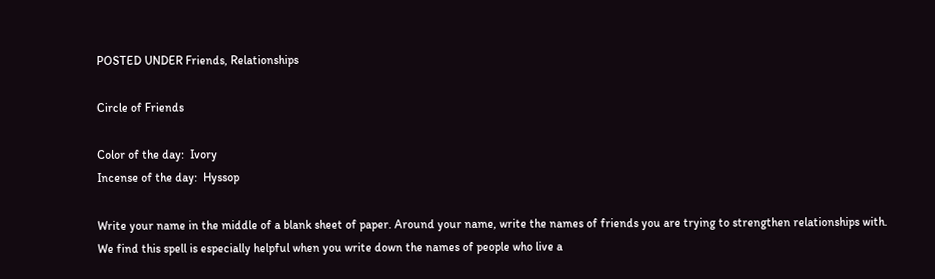POSTED UNDER Friends, Relationships

Circle of Friends

Color of the day:  Ivory
Incense of the day:  Hyssop

Write your name in the middle of a blank sheet of paper. Around your name, write the names of friends you are trying to strengthen relationships with. We find this spell is especially helpful when you write down the names of people who live a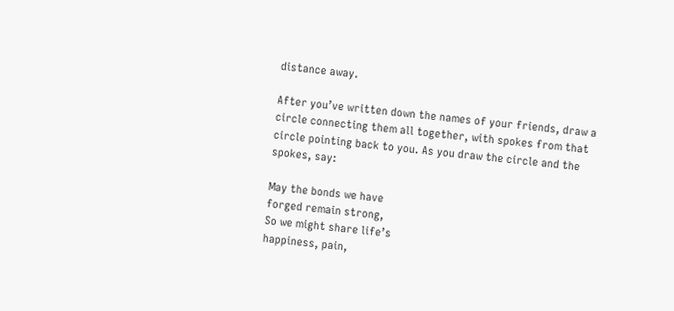distance away.

After you’ve written down the names of your friends, draw a circle connecting them all together, with spokes from that circle pointing back to you. As you draw the circle and the spokes, say:

May the bonds we have
forged remain strong,
So we might share life’s
happiness, pain,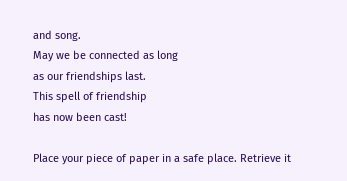and song.
May we be connected as long
as our friendships last.
This spell of friendship
has now been cast!

Place your piece of paper in a safe place. Retrieve it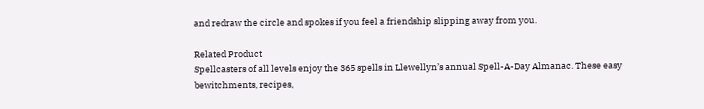and redraw the circle and spokes if you feel a friendship slipping away from you.

Related Product
Spellcasters of all levels enjoy the 365 spells in Llewellyn’s annual Spell-A-Day Almanac. These easy bewitchments, recipes,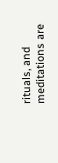rituals, and meditations are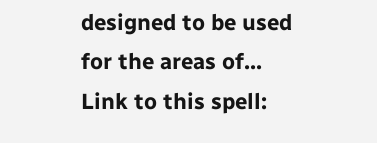designed to be used for the areas of...
Link to this spell: